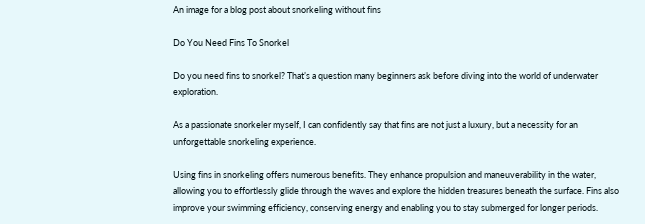An image for a blog post about snorkeling without fins

Do You Need Fins To Snorkel

Do you need fins to snorkel? That’s a question many beginners ask before diving into the world of underwater exploration.

As a passionate snorkeler myself, I can confidently say that fins are not just a luxury, but a necessity for an unforgettable snorkeling experience.

Using fins in snorkeling offers numerous benefits. They enhance propulsion and maneuverability in the water, allowing you to effortlessly glide through the waves and explore the hidden treasures beneath the surface. Fins also improve your swimming efficiency, conserving energy and enabling you to stay submerged for longer periods.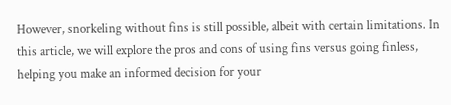However, snorkeling without fins is still possible, albeit with certain limitations. In this article, we will explore the pros and cons of using fins versus going finless, helping you make an informed decision for your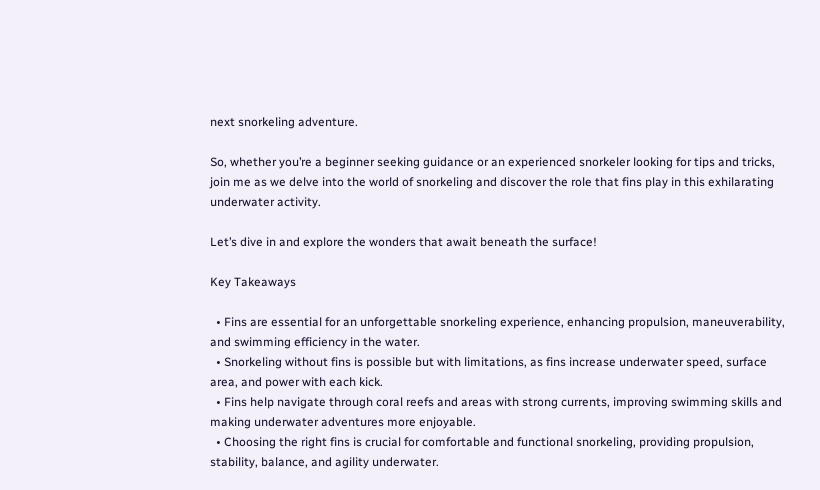next snorkeling adventure.

So, whether you’re a beginner seeking guidance or an experienced snorkeler looking for tips and tricks, join me as we delve into the world of snorkeling and discover the role that fins play in this exhilarating underwater activity.

Let’s dive in and explore the wonders that await beneath the surface!

Key Takeaways

  • Fins are essential for an unforgettable snorkeling experience, enhancing propulsion, maneuverability, and swimming efficiency in the water.
  • Snorkeling without fins is possible but with limitations, as fins increase underwater speed, surface area, and power with each kick.
  • Fins help navigate through coral reefs and areas with strong currents, improving swimming skills and making underwater adventures more enjoyable.
  • Choosing the right fins is crucial for comfortable and functional snorkeling, providing propulsion, stability, balance, and agility underwater.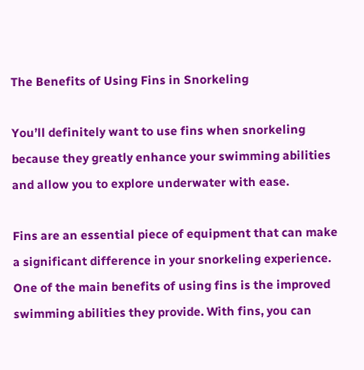The Benefits of Using Fins in Snorkeling

You’ll definitely want to use fins when snorkeling because they greatly enhance your swimming abilities and allow you to explore underwater with ease.

Fins are an essential piece of equipment that can make a significant difference in your snorkeling experience. One of the main benefits of using fins is the improved swimming abilities they provide. With fins, you can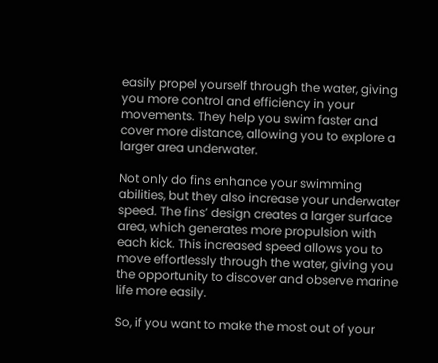easily propel yourself through the water, giving you more control and efficiency in your movements. They help you swim faster and cover more distance, allowing you to explore a larger area underwater.

Not only do fins enhance your swimming abilities, but they also increase your underwater speed. The fins’ design creates a larger surface area, which generates more propulsion with each kick. This increased speed allows you to move effortlessly through the water, giving you the opportunity to discover and observe marine life more easily.

So, if you want to make the most out of your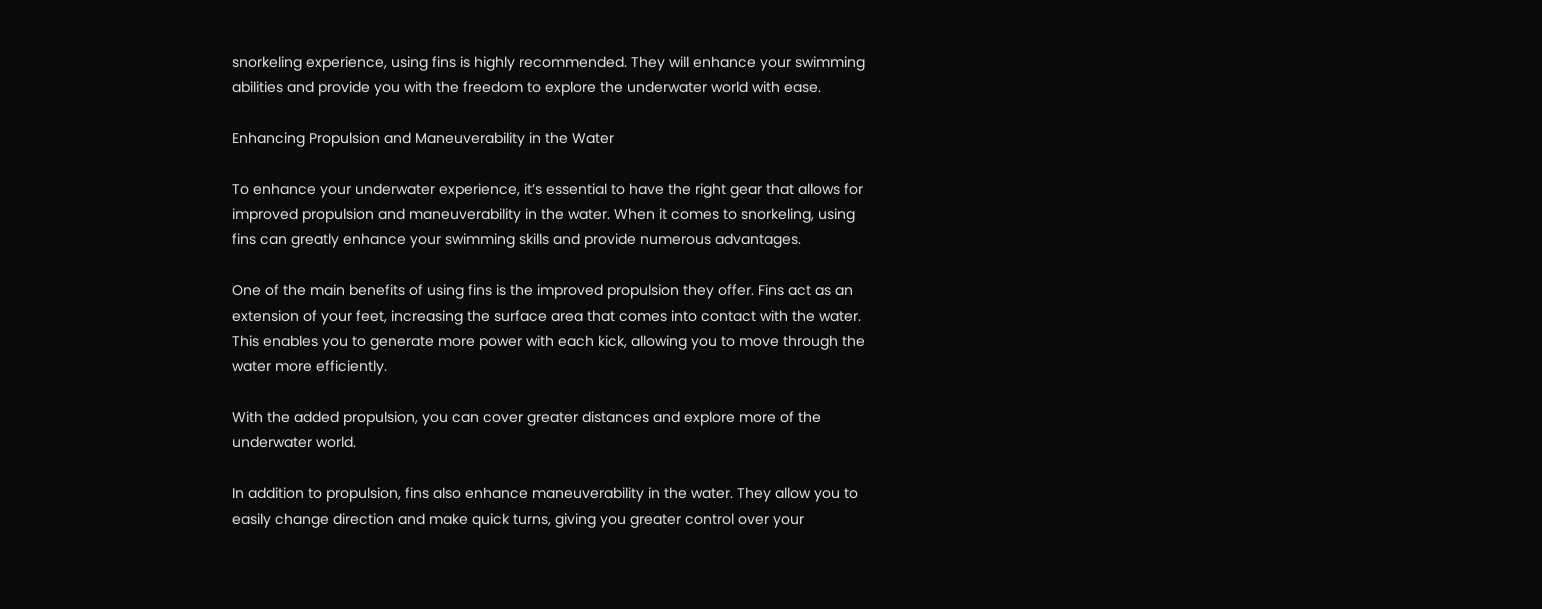snorkeling experience, using fins is highly recommended. They will enhance your swimming abilities and provide you with the freedom to explore the underwater world with ease.

Enhancing Propulsion and Maneuverability in the Water

To enhance your underwater experience, it’s essential to have the right gear that allows for improved propulsion and maneuverability in the water. When it comes to snorkeling, using fins can greatly enhance your swimming skills and provide numerous advantages.

One of the main benefits of using fins is the improved propulsion they offer. Fins act as an extension of your feet, increasing the surface area that comes into contact with the water. This enables you to generate more power with each kick, allowing you to move through the water more efficiently.

With the added propulsion, you can cover greater distances and explore more of the underwater world.

In addition to propulsion, fins also enhance maneuverability in the water. They allow you to easily change direction and make quick turns, giving you greater control over your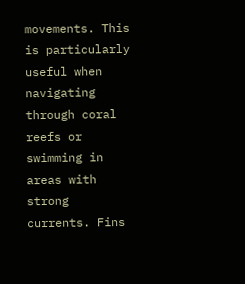movements. This is particularly useful when navigating through coral reefs or swimming in areas with strong currents. Fins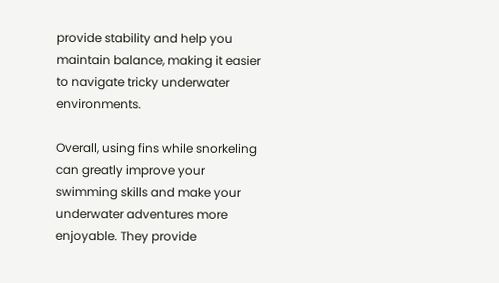provide stability and help you maintain balance, making it easier to navigate tricky underwater environments.

Overall, using fins while snorkeling can greatly improve your swimming skills and make your underwater adventures more enjoyable. They provide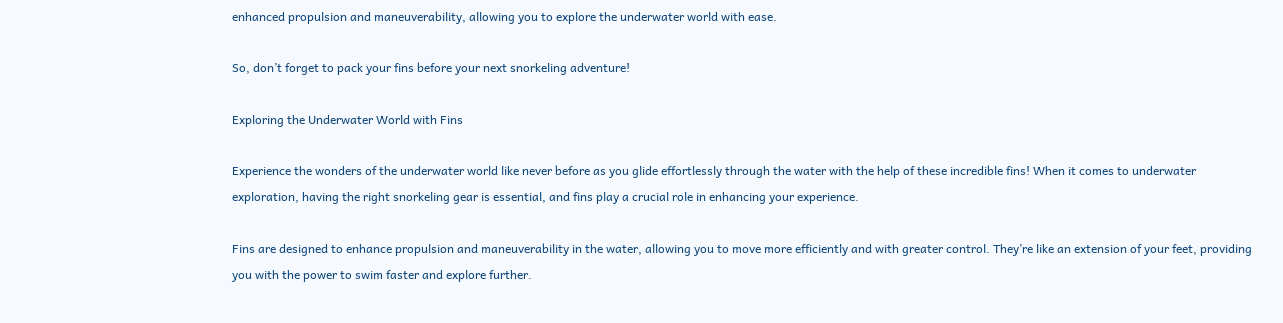enhanced propulsion and maneuverability, allowing you to explore the underwater world with ease.

So, don’t forget to pack your fins before your next snorkeling adventure!

Exploring the Underwater World with Fins

Experience the wonders of the underwater world like never before as you glide effortlessly through the water with the help of these incredible fins! When it comes to underwater exploration, having the right snorkeling gear is essential, and fins play a crucial role in enhancing your experience.

Fins are designed to enhance propulsion and maneuverability in the water, allowing you to move more efficiently and with greater control. They’re like an extension of your feet, providing you with the power to swim faster and explore further.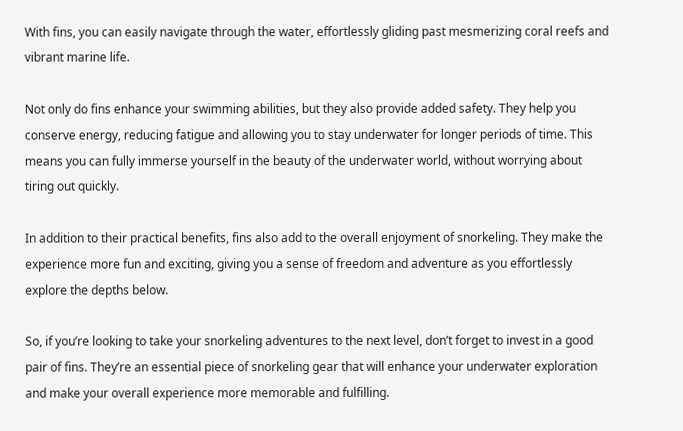With fins, you can easily navigate through the water, effortlessly gliding past mesmerizing coral reefs and vibrant marine life.

Not only do fins enhance your swimming abilities, but they also provide added safety. They help you conserve energy, reducing fatigue and allowing you to stay underwater for longer periods of time. This means you can fully immerse yourself in the beauty of the underwater world, without worrying about tiring out quickly.

In addition to their practical benefits, fins also add to the overall enjoyment of snorkeling. They make the experience more fun and exciting, giving you a sense of freedom and adventure as you effortlessly explore the depths below.

So, if you’re looking to take your snorkeling adventures to the next level, don’t forget to invest in a good pair of fins. They’re an essential piece of snorkeling gear that will enhance your underwater exploration and make your overall experience more memorable and fulfilling.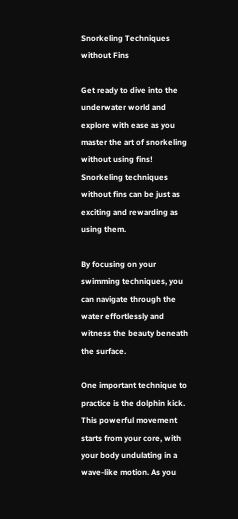Snorkeling Techniques without Fins

Get ready to dive into the underwater world and explore with ease as you master the art of snorkeling without using fins! Snorkeling techniques without fins can be just as exciting and rewarding as using them.

By focusing on your swimming techniques, you can navigate through the water effortlessly and witness the beauty beneath the surface.

One important technique to practice is the dolphin kick. This powerful movement starts from your core, with your body undulating in a wave-like motion. As you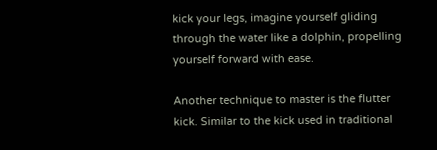kick your legs, imagine yourself gliding through the water like a dolphin, propelling yourself forward with ease.

Another technique to master is the flutter kick. Similar to the kick used in traditional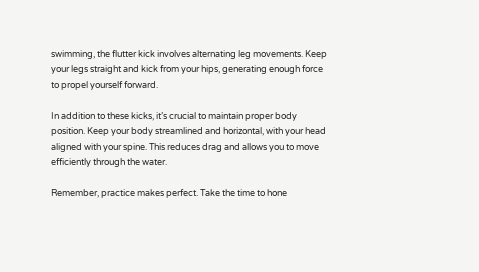swimming, the flutter kick involves alternating leg movements. Keep your legs straight and kick from your hips, generating enough force to propel yourself forward.

In addition to these kicks, it’s crucial to maintain proper body position. Keep your body streamlined and horizontal, with your head aligned with your spine. This reduces drag and allows you to move efficiently through the water.

Remember, practice makes perfect. Take the time to hone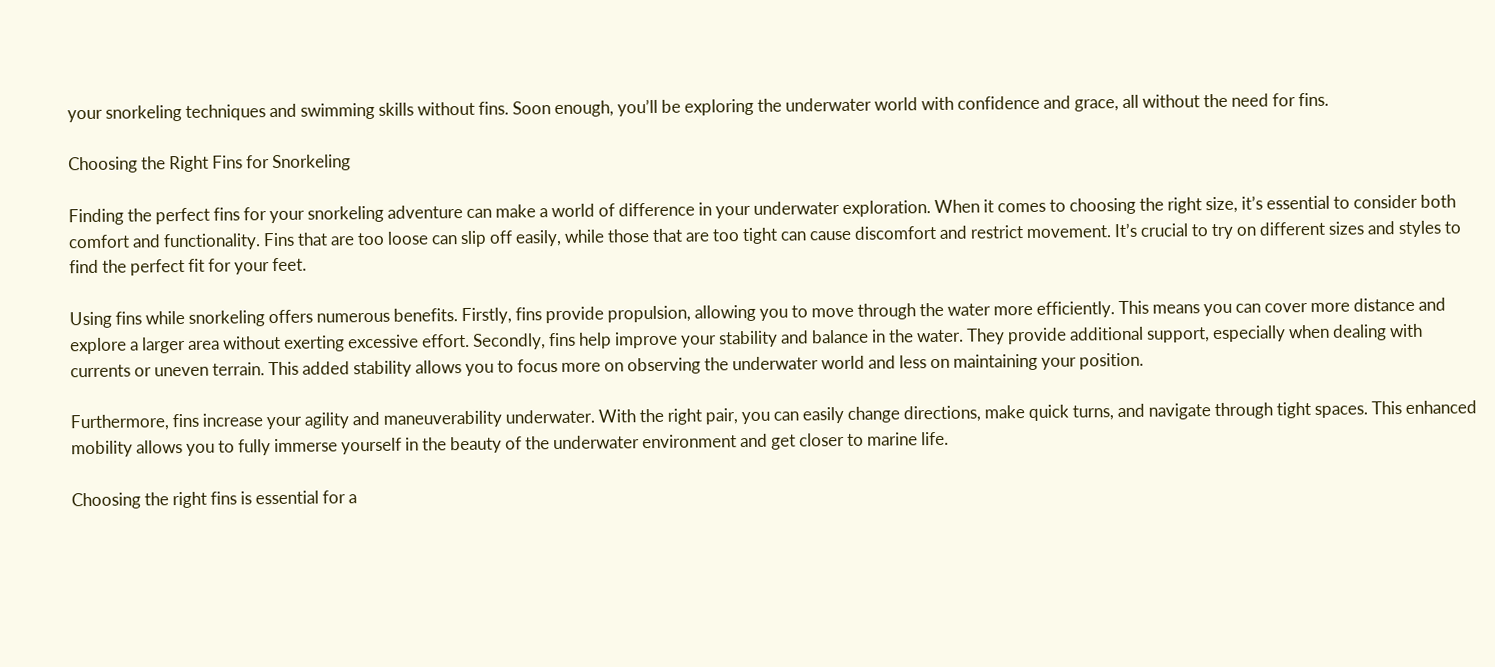your snorkeling techniques and swimming skills without fins. Soon enough, you’ll be exploring the underwater world with confidence and grace, all without the need for fins.

Choosing the Right Fins for Snorkeling

Finding the perfect fins for your snorkeling adventure can make a world of difference in your underwater exploration. When it comes to choosing the right size, it’s essential to consider both comfort and functionality. Fins that are too loose can slip off easily, while those that are too tight can cause discomfort and restrict movement. It’s crucial to try on different sizes and styles to find the perfect fit for your feet.

Using fins while snorkeling offers numerous benefits. Firstly, fins provide propulsion, allowing you to move through the water more efficiently. This means you can cover more distance and explore a larger area without exerting excessive effort. Secondly, fins help improve your stability and balance in the water. They provide additional support, especially when dealing with currents or uneven terrain. This added stability allows you to focus more on observing the underwater world and less on maintaining your position.

Furthermore, fins increase your agility and maneuverability underwater. With the right pair, you can easily change directions, make quick turns, and navigate through tight spaces. This enhanced mobility allows you to fully immerse yourself in the beauty of the underwater environment and get closer to marine life.

Choosing the right fins is essential for a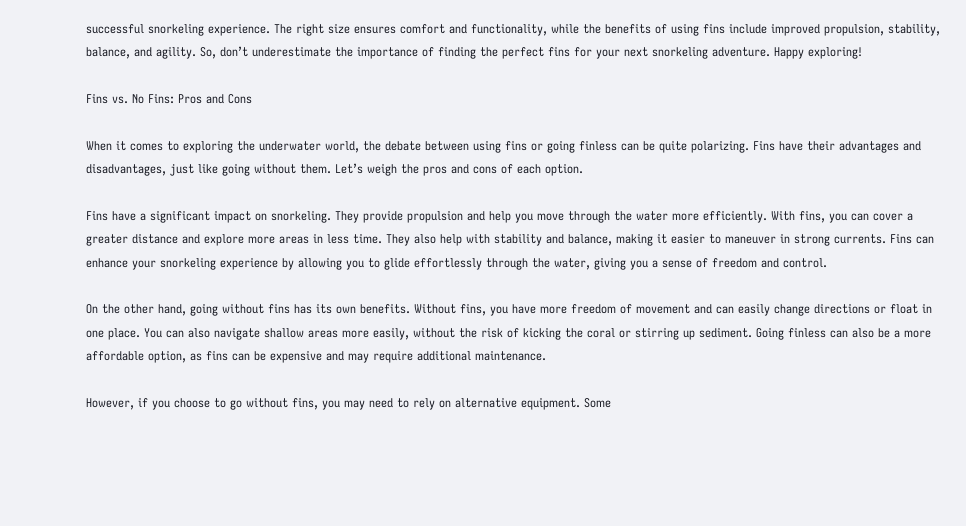successful snorkeling experience. The right size ensures comfort and functionality, while the benefits of using fins include improved propulsion, stability, balance, and agility. So, don’t underestimate the importance of finding the perfect fins for your next snorkeling adventure. Happy exploring!

Fins vs. No Fins: Pros and Cons

When it comes to exploring the underwater world, the debate between using fins or going finless can be quite polarizing. Fins have their advantages and disadvantages, just like going without them. Let’s weigh the pros and cons of each option.

Fins have a significant impact on snorkeling. They provide propulsion and help you move through the water more efficiently. With fins, you can cover a greater distance and explore more areas in less time. They also help with stability and balance, making it easier to maneuver in strong currents. Fins can enhance your snorkeling experience by allowing you to glide effortlessly through the water, giving you a sense of freedom and control.

On the other hand, going without fins has its own benefits. Without fins, you have more freedom of movement and can easily change directions or float in one place. You can also navigate shallow areas more easily, without the risk of kicking the coral or stirring up sediment. Going finless can also be a more affordable option, as fins can be expensive and may require additional maintenance.

However, if you choose to go without fins, you may need to rely on alternative equipment. Some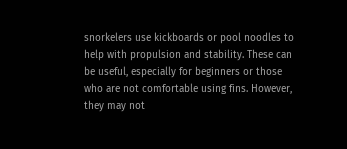snorkelers use kickboards or pool noodles to help with propulsion and stability. These can be useful, especially for beginners or those who are not comfortable using fins. However, they may not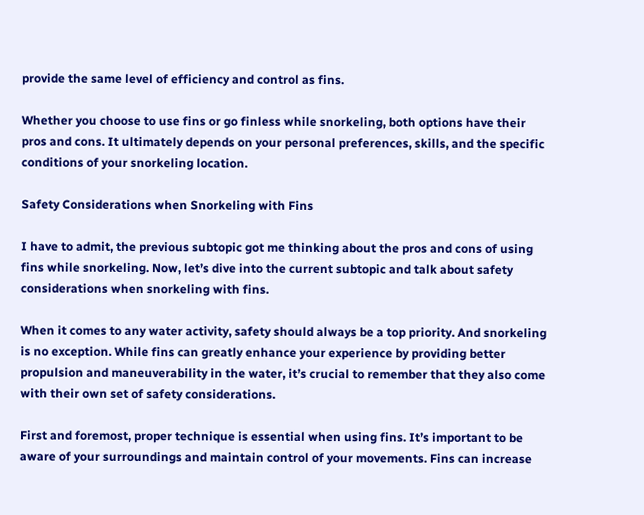provide the same level of efficiency and control as fins.

Whether you choose to use fins or go finless while snorkeling, both options have their pros and cons. It ultimately depends on your personal preferences, skills, and the specific conditions of your snorkeling location.

Safety Considerations when Snorkeling with Fins

I have to admit, the previous subtopic got me thinking about the pros and cons of using fins while snorkeling. Now, let’s dive into the current subtopic and talk about safety considerations when snorkeling with fins.

When it comes to any water activity, safety should always be a top priority. And snorkeling is no exception. While fins can greatly enhance your experience by providing better propulsion and maneuverability in the water, it’s crucial to remember that they also come with their own set of safety considerations.

First and foremost, proper technique is essential when using fins. It’s important to be aware of your surroundings and maintain control of your movements. Fins can increase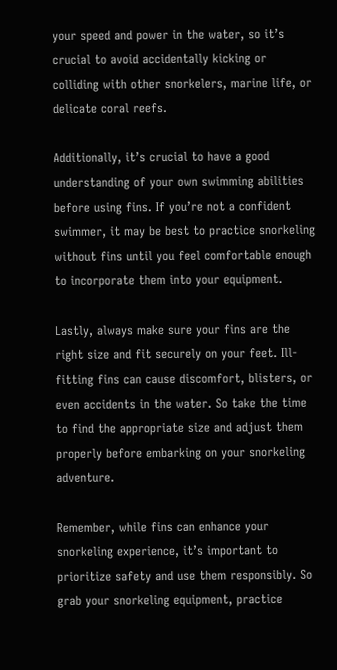your speed and power in the water, so it’s crucial to avoid accidentally kicking or colliding with other snorkelers, marine life, or delicate coral reefs.

Additionally, it’s crucial to have a good understanding of your own swimming abilities before using fins. If you’re not a confident swimmer, it may be best to practice snorkeling without fins until you feel comfortable enough to incorporate them into your equipment.

Lastly, always make sure your fins are the right size and fit securely on your feet. Ill-fitting fins can cause discomfort, blisters, or even accidents in the water. So take the time to find the appropriate size and adjust them properly before embarking on your snorkeling adventure.

Remember, while fins can enhance your snorkeling experience, it’s important to prioritize safety and use them responsibly. So grab your snorkeling equipment, practice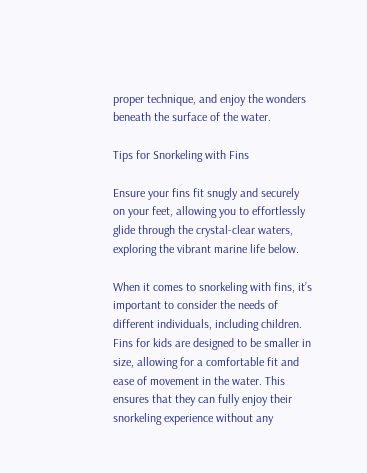proper technique, and enjoy the wonders beneath the surface of the water.

Tips for Snorkeling with Fins

Ensure your fins fit snugly and securely on your feet, allowing you to effortlessly glide through the crystal-clear waters, exploring the vibrant marine life below.

When it comes to snorkeling with fins, it’s important to consider the needs of different individuals, including children. Fins for kids are designed to be smaller in size, allowing for a comfortable fit and ease of movement in the water. This ensures that they can fully enjoy their snorkeling experience without any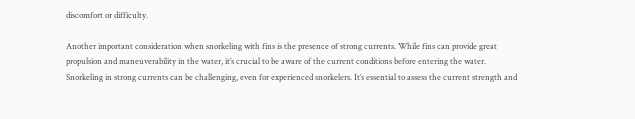discomfort or difficulty.

Another important consideration when snorkeling with fins is the presence of strong currents. While fins can provide great propulsion and maneuverability in the water, it’s crucial to be aware of the current conditions before entering the water. Snorkeling in strong currents can be challenging, even for experienced snorkelers. It’s essential to assess the current strength and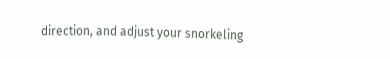direction, and adjust your snorkeling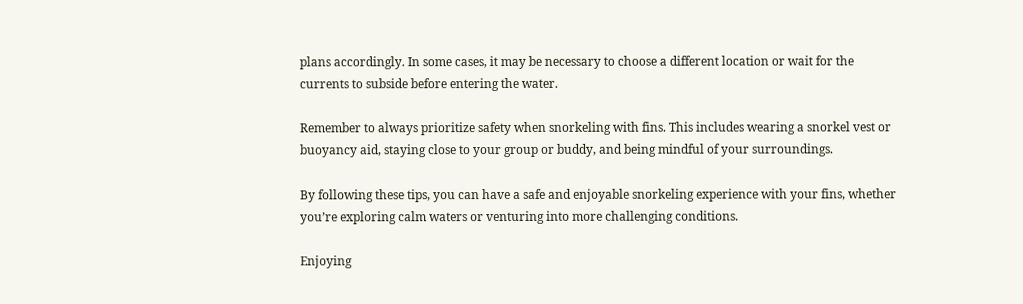plans accordingly. In some cases, it may be necessary to choose a different location or wait for the currents to subside before entering the water.

Remember to always prioritize safety when snorkeling with fins. This includes wearing a snorkel vest or buoyancy aid, staying close to your group or buddy, and being mindful of your surroundings.

By following these tips, you can have a safe and enjoyable snorkeling experience with your fins, whether you’re exploring calm waters or venturing into more challenging conditions.

Enjoying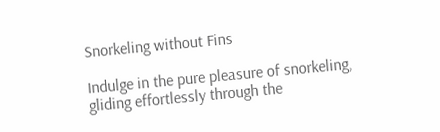Snorkeling without Fins

Indulge in the pure pleasure of snorkeling, gliding effortlessly through the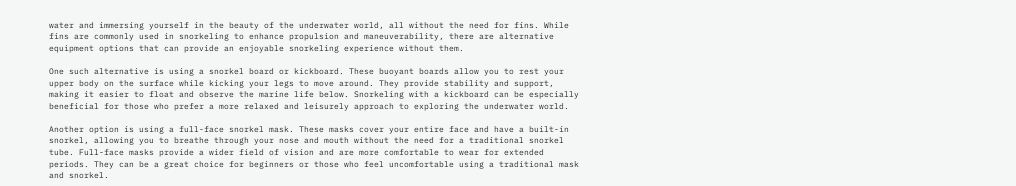water and immersing yourself in the beauty of the underwater world, all without the need for fins. While fins are commonly used in snorkeling to enhance propulsion and maneuverability, there are alternative equipment options that can provide an enjoyable snorkeling experience without them.

One such alternative is using a snorkel board or kickboard. These buoyant boards allow you to rest your upper body on the surface while kicking your legs to move around. They provide stability and support, making it easier to float and observe the marine life below. Snorkeling with a kickboard can be especially beneficial for those who prefer a more relaxed and leisurely approach to exploring the underwater world.

Another option is using a full-face snorkel mask. These masks cover your entire face and have a built-in snorkel, allowing you to breathe through your nose and mouth without the need for a traditional snorkel tube. Full-face masks provide a wider field of vision and are more comfortable to wear for extended periods. They can be a great choice for beginners or those who feel uncomfortable using a traditional mask and snorkel.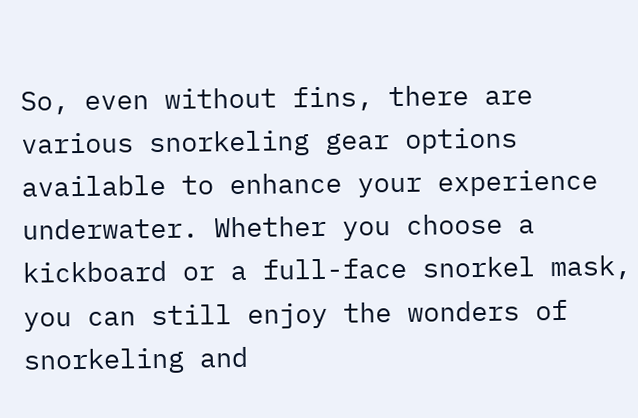So, even without fins, there are various snorkeling gear options available to enhance your experience underwater. Whether you choose a kickboard or a full-face snorkel mask, you can still enjoy the wonders of snorkeling and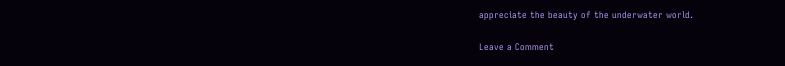appreciate the beauty of the underwater world.

Leave a Comment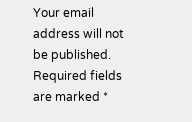Your email address will not be published. Required fields are marked *